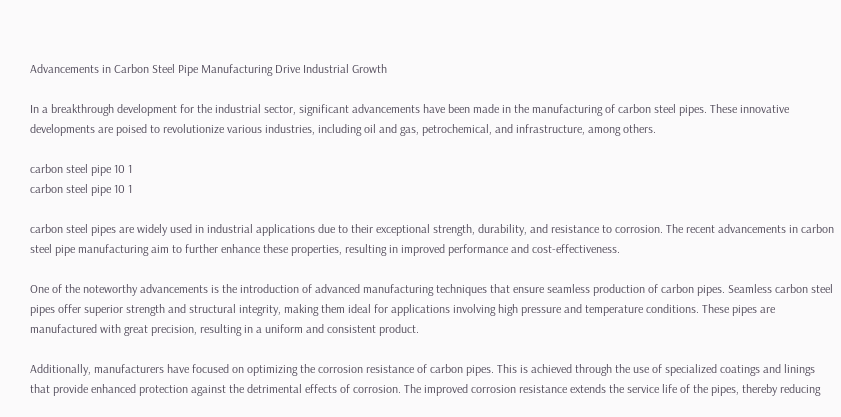Advancements in Carbon Steel Pipe Manufacturing Drive Industrial Growth

In a breakthrough development for the industrial sector, significant advancements have been made in the manufacturing of carbon steel pipes. These innovative developments are poised to revolutionize various industries, including oil and gas, petrochemical, and infrastructure, among others.

carbon steel pipe 10 1
carbon steel pipe 10 1

carbon steel pipes are widely used in industrial applications due to their exceptional strength, durability, and resistance to corrosion. The recent advancements in carbon steel pipe manufacturing aim to further enhance these properties, resulting in improved performance and cost-effectiveness.

One of the noteworthy advancements is the introduction of advanced manufacturing techniques that ensure seamless production of carbon pipes. Seamless carbon steel pipes offer superior strength and structural integrity, making them ideal for applications involving high pressure and temperature conditions. These pipes are manufactured with great precision, resulting in a uniform and consistent product.

Additionally, manufacturers have focused on optimizing the corrosion resistance of carbon pipes. This is achieved through the use of specialized coatings and linings that provide enhanced protection against the detrimental effects of corrosion. The improved corrosion resistance extends the service life of the pipes, thereby reducing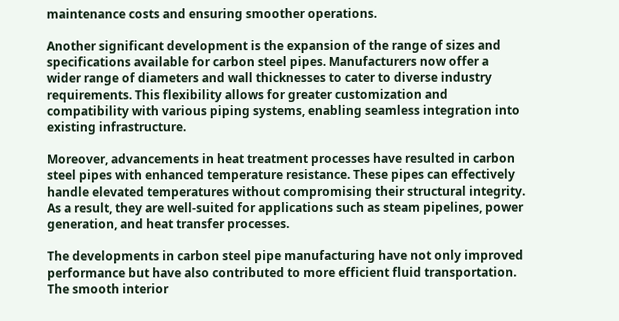maintenance costs and ensuring smoother operations.

Another significant development is the expansion of the range of sizes and specifications available for carbon steel pipes. Manufacturers now offer a wider range of diameters and wall thicknesses to cater to diverse industry requirements. This flexibility allows for greater customization and compatibility with various piping systems, enabling seamless integration into existing infrastructure.

Moreover, advancements in heat treatment processes have resulted in carbon steel pipes with enhanced temperature resistance. These pipes can effectively handle elevated temperatures without compromising their structural integrity. As a result, they are well-suited for applications such as steam pipelines, power generation, and heat transfer processes.

The developments in carbon steel pipe manufacturing have not only improved performance but have also contributed to more efficient fluid transportation. The smooth interior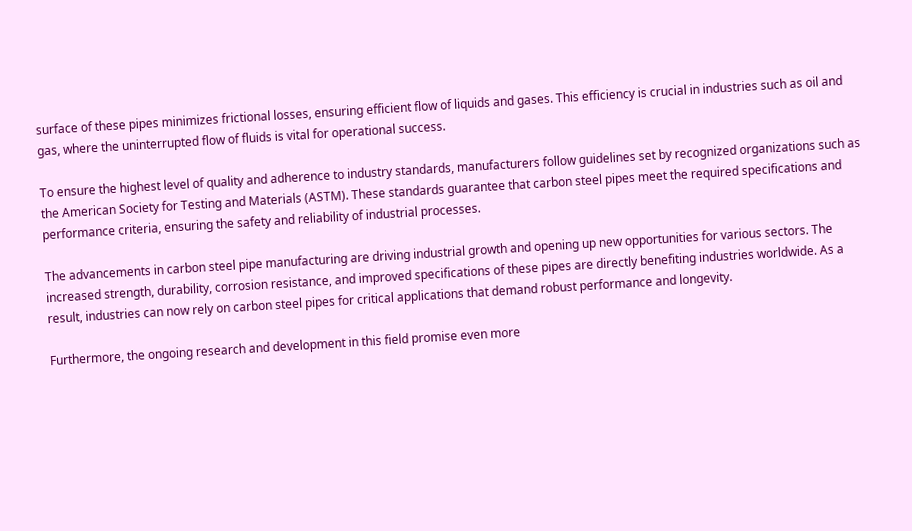surface of these pipes minimizes frictional losses, ensuring efficient flow of liquids and gases. This efficiency is crucial in industries such as oil and gas, where the uninterrupted flow of fluids is vital for operational success.

To ensure the highest level of quality and adherence to industry standards, manufacturers follow guidelines set by recognized organizations such as the American Society for Testing and Materials (ASTM). These standards guarantee that carbon steel pipes meet the required specifications and performance criteria, ensuring the safety and reliability of industrial processes.

The advancements in carbon steel pipe manufacturing are driving industrial growth and opening up new opportunities for various sectors. The increased strength, durability, corrosion resistance, and improved specifications of these pipes are directly benefiting industries worldwide. As a result, industries can now rely on carbon steel pipes for critical applications that demand robust performance and longevity.

Furthermore, the ongoing research and development in this field promise even more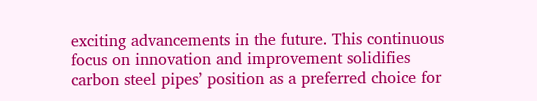exciting advancements in the future. This continuous focus on innovation and improvement solidifies carbon steel pipes’ position as a preferred choice for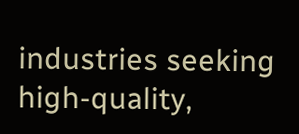industries seeking high-quality,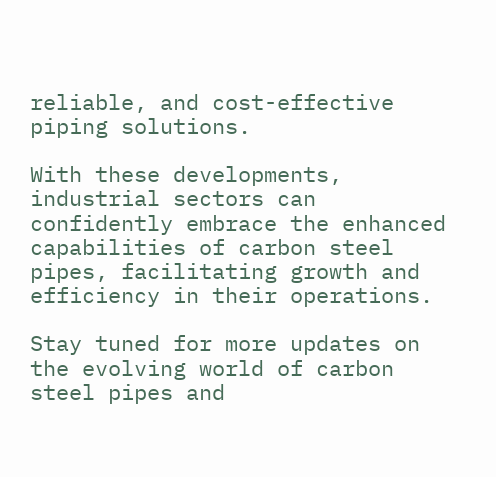reliable, and cost-effective piping solutions.

With these developments, industrial sectors can confidently embrace the enhanced capabilities of carbon steel pipes, facilitating growth and efficiency in their operations.

Stay tuned for more updates on the evolving world of carbon steel pipes and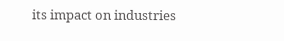its impact on industries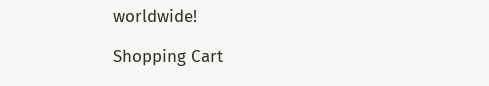worldwide!

Shopping Cart